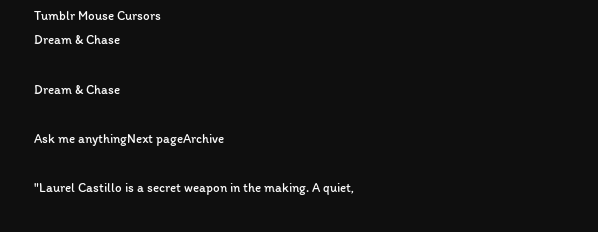Tumblr Mouse Cursors
Dream & Chase

Dream & Chase

Ask me anythingNext pageArchive

"Laurel Castillo is a secret weapon in the making. A quiet,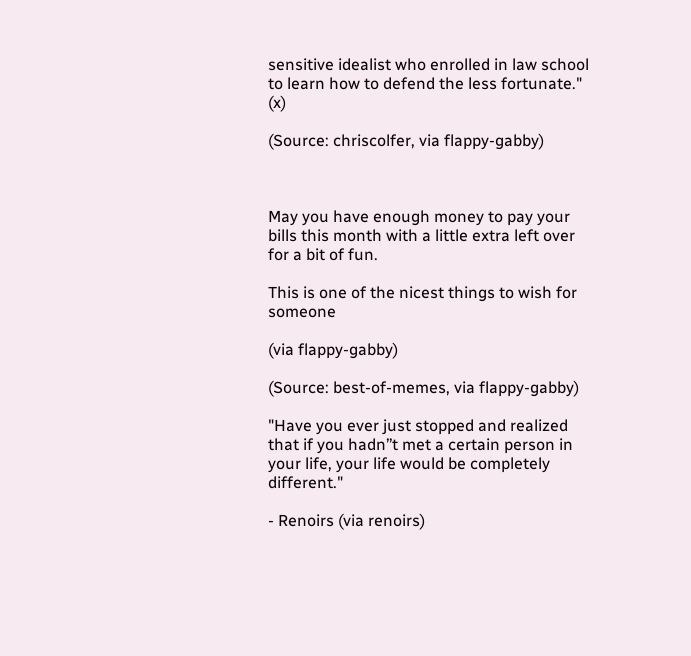sensitive idealist who enrolled in law school to learn how to defend the less fortunate." (x)

(Source: chriscolfer, via flappy-gabby)



May you have enough money to pay your bills this month with a little extra left over for a bit of fun.

This is one of the nicest things to wish for someone

(via flappy-gabby)

(Source: best-of-memes, via flappy-gabby)

"Have you ever just stopped and realized that if you hadn’’t met a certain person in your life, your life would be completely different."

- Renoirs (via renoirs)